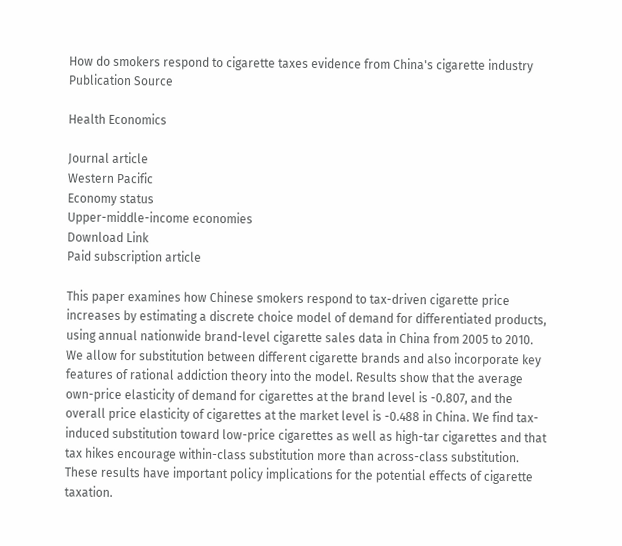How do smokers respond to cigarette taxes evidence from China's cigarette industry
Publication Source

Health Economics

Journal article
Western Pacific
Economy status
Upper-middle-income economies
Download Link
Paid subscription article

This paper examines how Chinese smokers respond to tax-driven cigarette price increases by estimating a discrete choice model of demand for differentiated products, using annual nationwide brand-level cigarette sales data in China from 2005 to 2010. We allow for substitution between different cigarette brands and also incorporate key features of rational addiction theory into the model. Results show that the average own-price elasticity of demand for cigarettes at the brand level is -0.807, and the overall price elasticity of cigarettes at the market level is -0.488 in China. We find tax-induced substitution toward low-price cigarettes as well as high-tar cigarettes and that tax hikes encourage within-class substitution more than across-class substitution. These results have important policy implications for the potential effects of cigarette taxation.